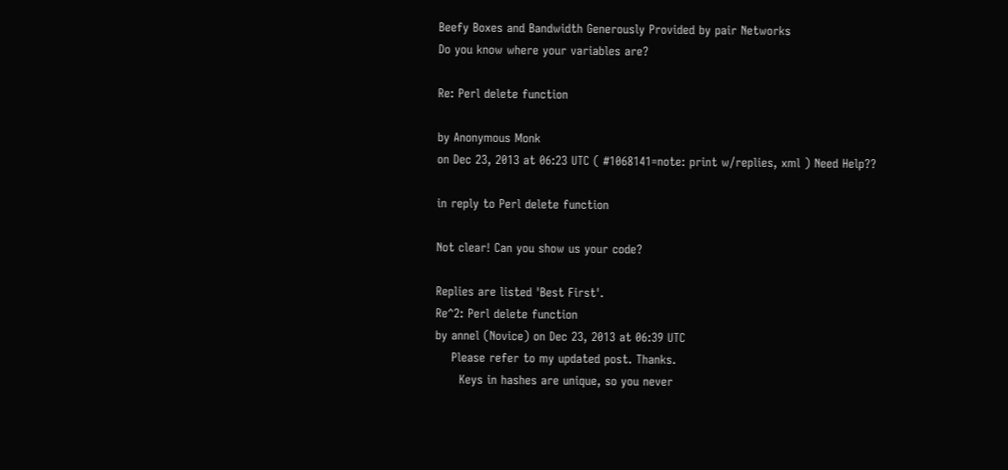Beefy Boxes and Bandwidth Generously Provided by pair Networks
Do you know where your variables are?

Re: Perl delete function

by Anonymous Monk
on Dec 23, 2013 at 06:23 UTC ( #1068141=note: print w/replies, xml ) Need Help??

in reply to Perl delete function

Not clear! Can you show us your code?

Replies are listed 'Best First'.
Re^2: Perl delete function
by annel (Novice) on Dec 23, 2013 at 06:39 UTC
    Please refer to my updated post. Thanks.
      Keys in hashes are unique, so you never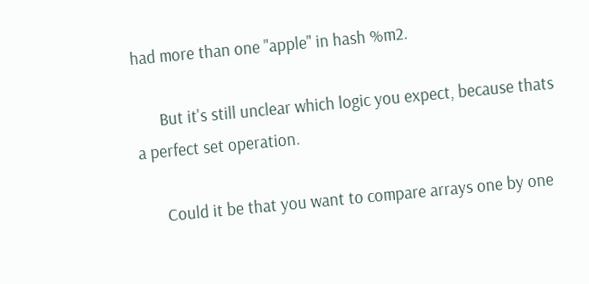had more than one "apple" in hash %m2.

      But it's still unclear which logic you expect, because thats a perfect set operation.

      Could it be that you want to compare arrays one by one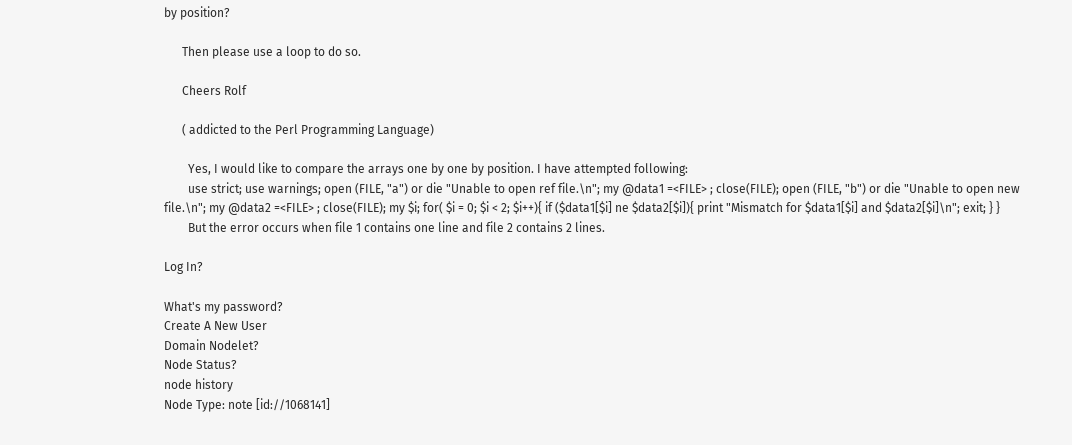by position?

      Then please use a loop to do so.

      Cheers Rolf

      ( addicted to the Perl Programming Language)

        Yes, I would like to compare the arrays one by one by position. I have attempted following:
        use strict; use warnings; open (FILE, "a") or die "Unable to open ref file.\n"; my @data1 =<FILE> ; close(FILE); open (FILE, "b") or die "Unable to open new file.\n"; my @data2 =<FILE> ; close(FILE); my $i; for( $i = 0; $i < 2; $i++){ if ($data1[$i] ne $data2[$i]){ print "Mismatch for $data1[$i] and $data2[$i]\n"; exit; } }
        But the error occurs when file 1 contains one line and file 2 contains 2 lines.

Log In?

What's my password?
Create A New User
Domain Nodelet?
Node Status?
node history
Node Type: note [id://1068141]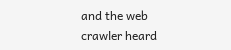and the web crawler heard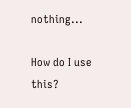nothing...

How do I use this?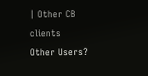| Other CB clients
Other Users?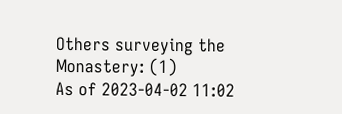Others surveying the Monastery: (1)
As of 2023-04-02 11:02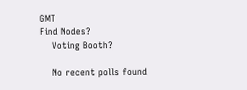GMT
Find Nodes?
    Voting Booth?

    No recent polls found